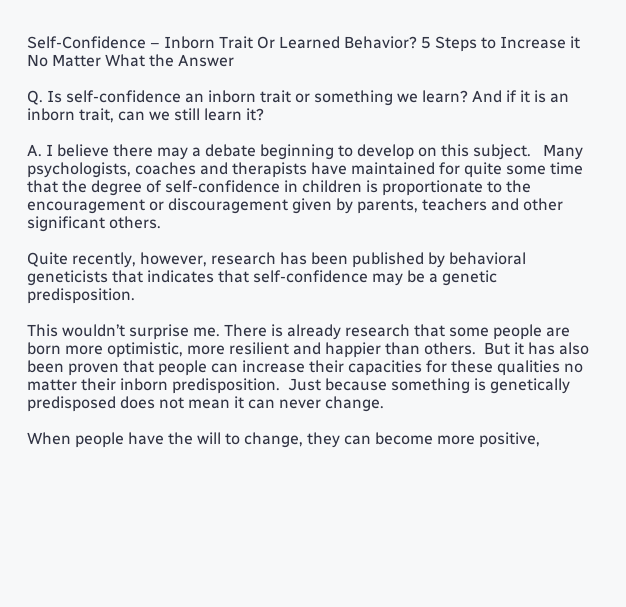Self-Confidence – Inborn Trait Or Learned Behavior? 5 Steps to Increase it No Matter What the Answer

Q. Is self-confidence an inborn trait or something we learn? And if it is an inborn trait, can we still learn it?

A. I believe there may a debate beginning to develop on this subject.   Many psychologists, coaches and therapists have maintained for quite some time that the degree of self-confidence in children is proportionate to the encouragement or discouragement given by parents, teachers and other significant others.

Quite recently, however, research has been published by behavioral geneticists that indicates that self-confidence may be a genetic predisposition.

This wouldn’t surprise me. There is already research that some people are born more optimistic, more resilient and happier than others.  But it has also been proven that people can increase their capacities for these qualities no matter their inborn predisposition.  Just because something is genetically predisposed does not mean it can never change.

When people have the will to change, they can become more positive,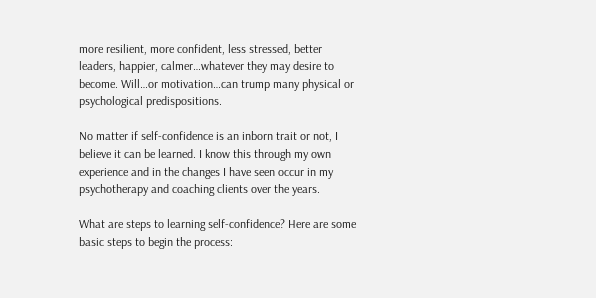more resilient, more confident, less stressed, better leaders, happier, calmer…whatever they may desire to become. Will…or motivation…can trump many physical or psychological predispositions.

No matter if self-confidence is an inborn trait or not, I believe it can be learned. I know this through my own experience and in the changes I have seen occur in my psychotherapy and coaching clients over the years.

What are steps to learning self-confidence? Here are some basic steps to begin the process: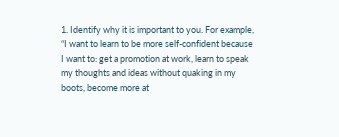1. Identify why it is important to you. For example, “I want to learn to be more self-confident because I want to: get a promotion at work, learn to speak my thoughts and ideas without quaking in my boots, become more at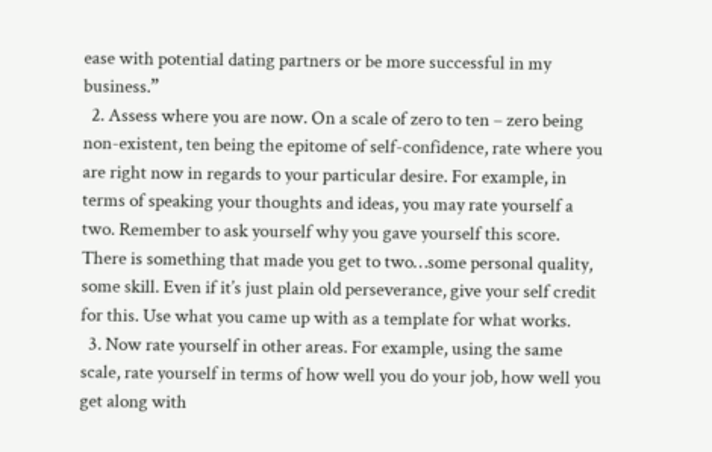ease with potential dating partners or be more successful in my business.”
  2. Assess where you are now. On a scale of zero to ten – zero being non-existent, ten being the epitome of self-confidence, rate where you are right now in regards to your particular desire. For example, in terms of speaking your thoughts and ideas, you may rate yourself a two. Remember to ask yourself why you gave yourself this score. There is something that made you get to two…some personal quality, some skill. Even if it’s just plain old perseverance, give your self credit for this. Use what you came up with as a template for what works.
  3. Now rate yourself in other areas. For example, using the same scale, rate yourself in terms of how well you do your job, how well you get along with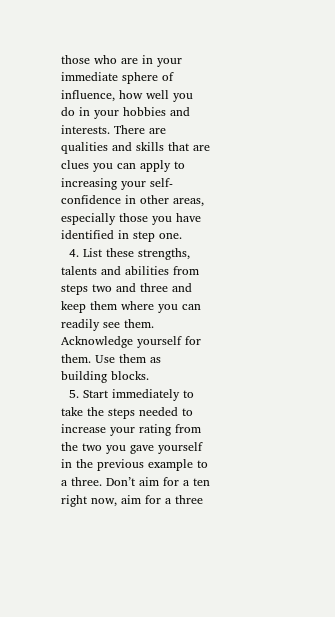those who are in your immediate sphere of influence, how well you do in your hobbies and interests. There are qualities and skills that are clues you can apply to increasing your self-confidence in other areas, especially those you have identified in step one.
  4. List these strengths, talents and abilities from steps two and three and keep them where you can readily see them. Acknowledge yourself for them. Use them as building blocks.
  5. Start immediately to take the steps needed to increase your rating from the two you gave yourself in the previous example to a three. Don’t aim for a ten right now, aim for a three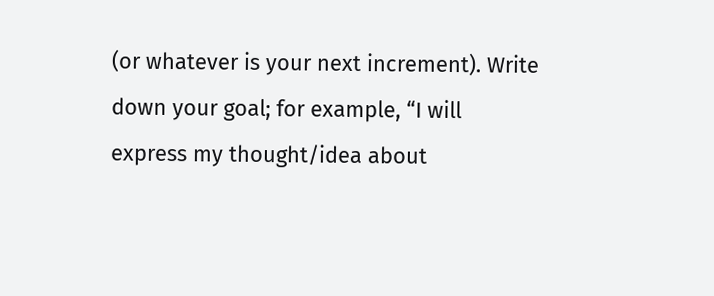(or whatever is your next increment). Write down your goal; for example, “I will express my thought/idea about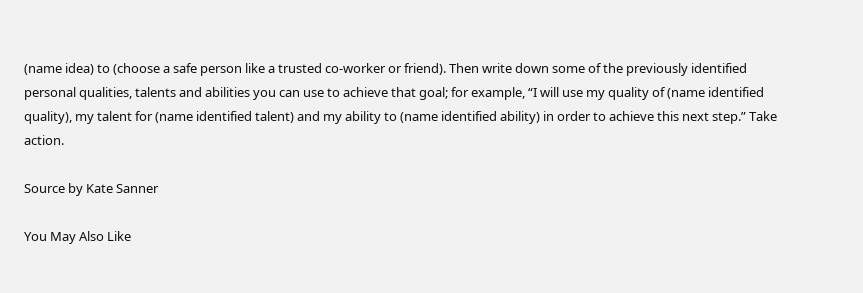(name idea) to (choose a safe person like a trusted co-worker or friend). Then write down some of the previously identified personal qualities, talents and abilities you can use to achieve that goal; for example, “I will use my quality of (name identified quality), my talent for (name identified talent) and my ability to (name identified ability) in order to achieve this next step.” Take action.

Source by Kate Sanner

You May Also Like